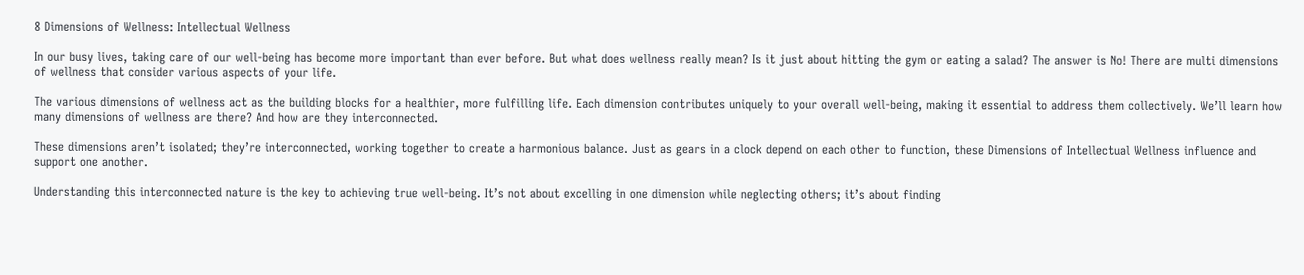8 Dimensions of Wellness: Intellectual Wellness

In our busy lives, taking care of our well-being has become more important than ever before. But what does wellness really mean? Is it just about hitting the gym or eating a salad? The answer is No! There are multi dimensions of wellness that consider various aspects of your life.

The various dimensions of wellness act as the building blocks for a healthier, more fulfilling life. Each dimension contributes uniquely to your overall well-being, making it essential to address them collectively. We’ll learn how many dimensions of wellness are there? And how are they interconnected.

These dimensions aren’t isolated; they’re interconnected, working together to create a harmonious balance. Just as gears in a clock depend on each other to function, these Dimensions of Intellectual Wellness influence and support one another.

Understanding this interconnected nature is the key to achieving true well-being. It’s not about excelling in one dimension while neglecting others; it’s about finding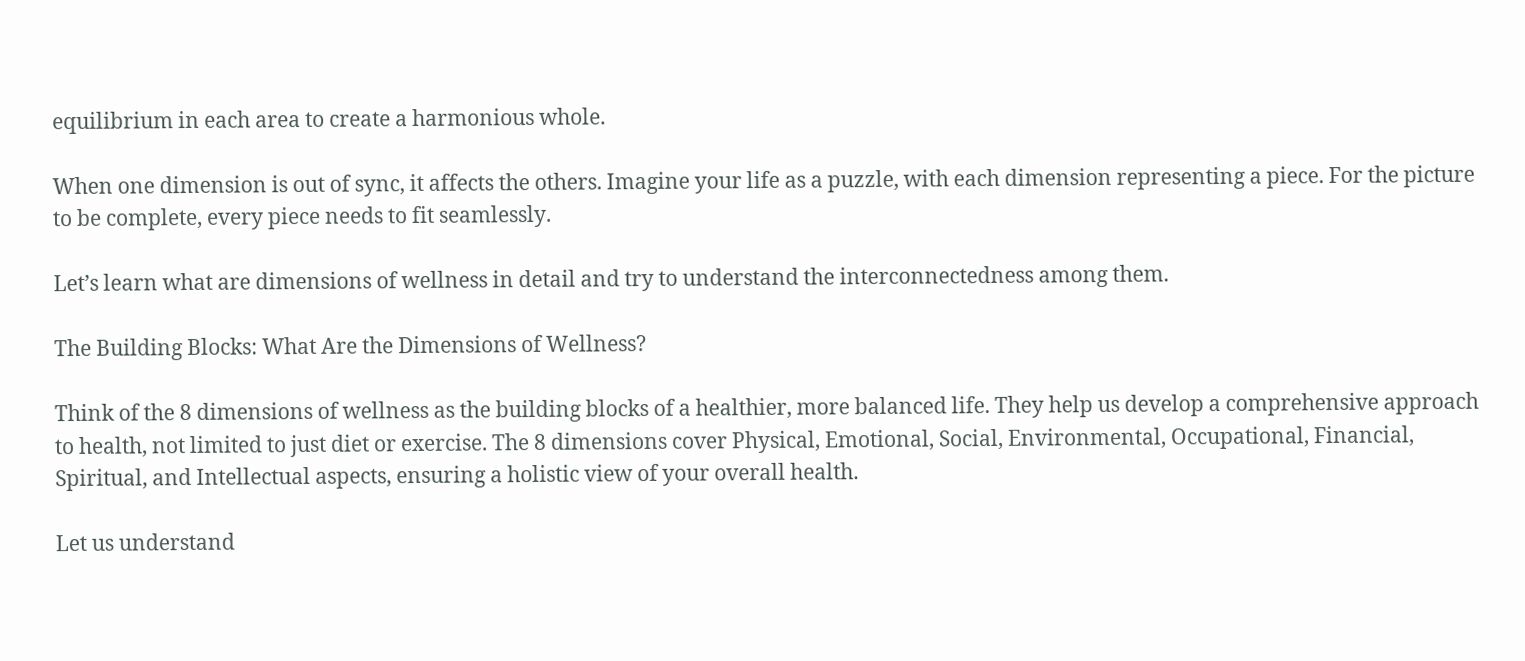equilibrium in each area to create a harmonious whole.

When one dimension is out of sync, it affects the others. Imagine your life as a puzzle, with each dimension representing a piece. For the picture to be complete, every piece needs to fit seamlessly.

Let’s learn what are dimensions of wellness in detail and try to understand the interconnectedness among them.

The Building Blocks: What Are the Dimensions of Wellness?

Think of the 8 dimensions of wellness as the building blocks of a healthier, more balanced life. They help us develop a comprehensive approach to health, not limited to just diet or exercise. The 8 dimensions cover Physical, Emotional, Social, Environmental, Occupational, Financial, Spiritual, and Intellectual aspects, ensuring a holistic view of your overall health.

Let us understand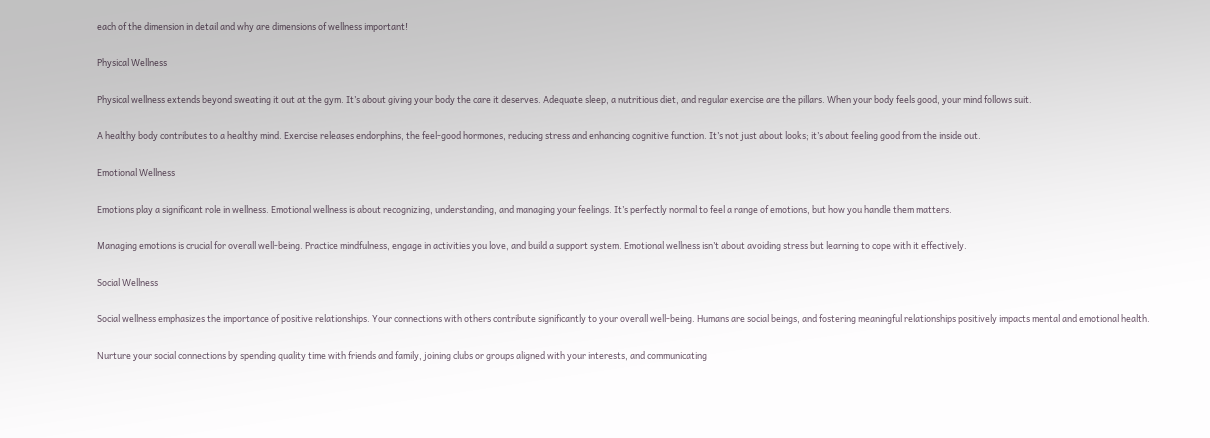each of the dimension in detail and why are dimensions of wellness important!

Physical Wellness

Physical wellness extends beyond sweating it out at the gym. It’s about giving your body the care it deserves. Adequate sleep, a nutritious diet, and regular exercise are the pillars. When your body feels good, your mind follows suit.

A healthy body contributes to a healthy mind. Exercise releases endorphins, the feel-good hormones, reducing stress and enhancing cognitive function. It’s not just about looks; it’s about feeling good from the inside out.

Emotional Wellness

Emotions play a significant role in wellness. Emotional wellness is about recognizing, understanding, and managing your feelings. It’s perfectly normal to feel a range of emotions, but how you handle them matters.

Managing emotions is crucial for overall well-being. Practice mindfulness, engage in activities you love, and build a support system. Emotional wellness isn’t about avoiding stress but learning to cope with it effectively.

Social Wellness

Social wellness emphasizes the importance of positive relationships. Your connections with others contribute significantly to your overall well-being. Humans are social beings, and fostering meaningful relationships positively impacts mental and emotional health.

Nurture your social connections by spending quality time with friends and family, joining clubs or groups aligned with your interests, and communicating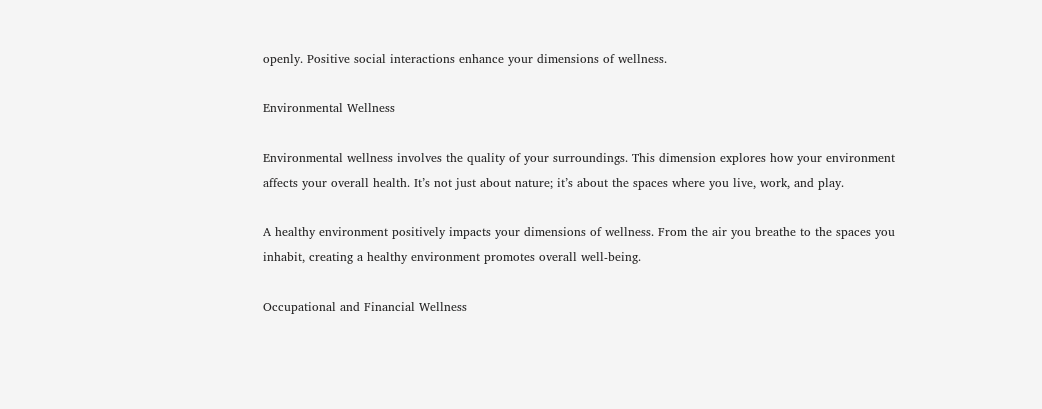openly. Positive social interactions enhance your dimensions of wellness.

Environmental Wellness

Environmental wellness involves the quality of your surroundings. This dimension explores how your environment affects your overall health. It’s not just about nature; it’s about the spaces where you live, work, and play.

A healthy environment positively impacts your dimensions of wellness. From the air you breathe to the spaces you inhabit, creating a healthy environment promotes overall well-being.

Occupational and Financial Wellness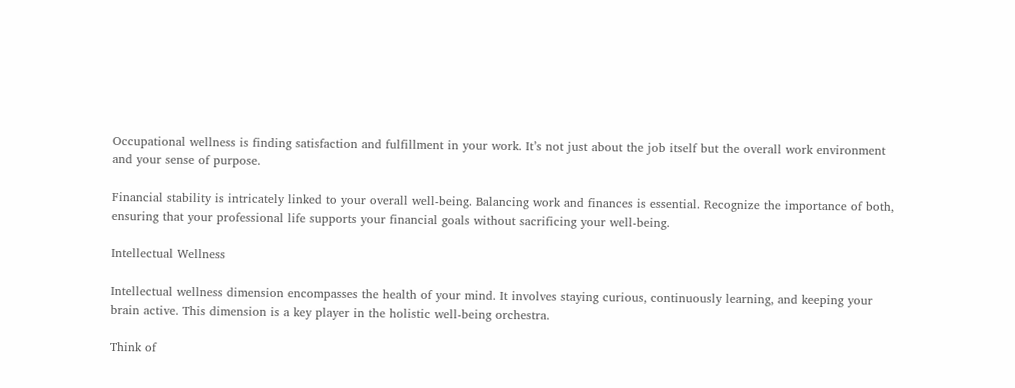Occupational wellness is finding satisfaction and fulfillment in your work. It’s not just about the job itself but the overall work environment and your sense of purpose.

Financial stability is intricately linked to your overall well-being. Balancing work and finances is essential. Recognize the importance of both, ensuring that your professional life supports your financial goals without sacrificing your well-being.

Intellectual Wellness

Intellectual wellness dimension encompasses the health of your mind. It involves staying curious, continuously learning, and keeping your brain active. This dimension is a key player in the holistic well-being orchestra.

Think of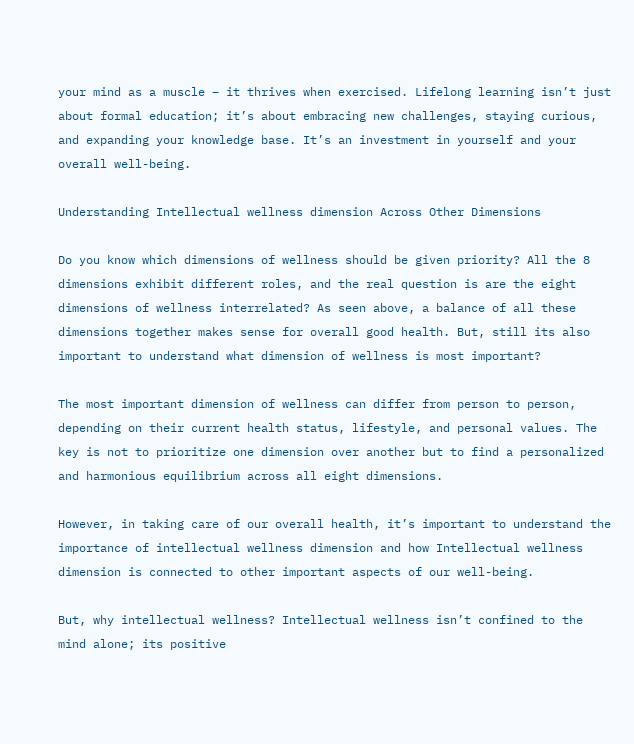your mind as a muscle – it thrives when exercised. Lifelong learning isn’t just about formal education; it’s about embracing new challenges, staying curious, and expanding your knowledge base. It’s an investment in yourself and your overall well-being.

Understanding Intellectual wellness dimension Across Other Dimensions

Do you know which dimensions of wellness should be given priority? All the 8 dimensions exhibit different roles, and the real question is are the eight dimensions of wellness interrelated? As seen above, a balance of all these dimensions together makes sense for overall good health. But, still its also important to understand what dimension of wellness is most important?

The most important dimension of wellness can differ from person to person, depending on their current health status, lifestyle, and personal values. The key is not to prioritize one dimension over another but to find a personalized and harmonious equilibrium across all eight dimensions.

However, in taking care of our overall health, it’s important to understand the importance of intellectual wellness dimension and how Intellectual wellness dimension is connected to other important aspects of our well-being.

But, why intellectual wellness? Intellectual wellness isn’t confined to the mind alone; its positive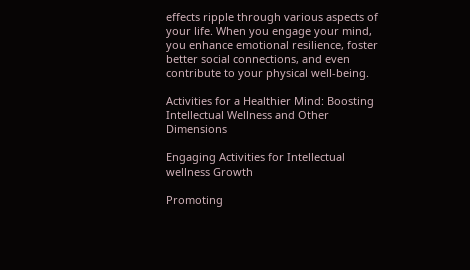effects ripple through various aspects of your life. When you engage your mind, you enhance emotional resilience, foster better social connections, and even contribute to your physical well-being.

Activities for a Healthier Mind: Boosting Intellectual Wellness and Other Dimensions

Engaging Activities for Intellectual wellness Growth

Promoting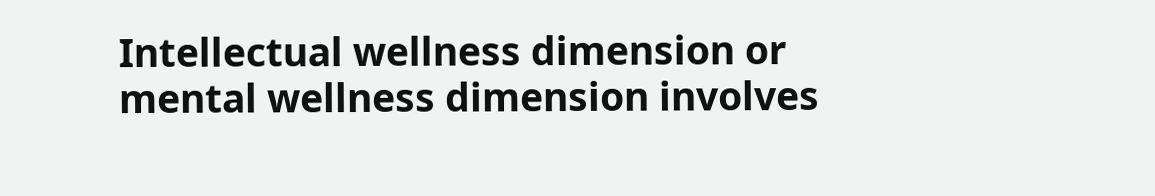Intellectual wellness dimension or mental wellness dimension involves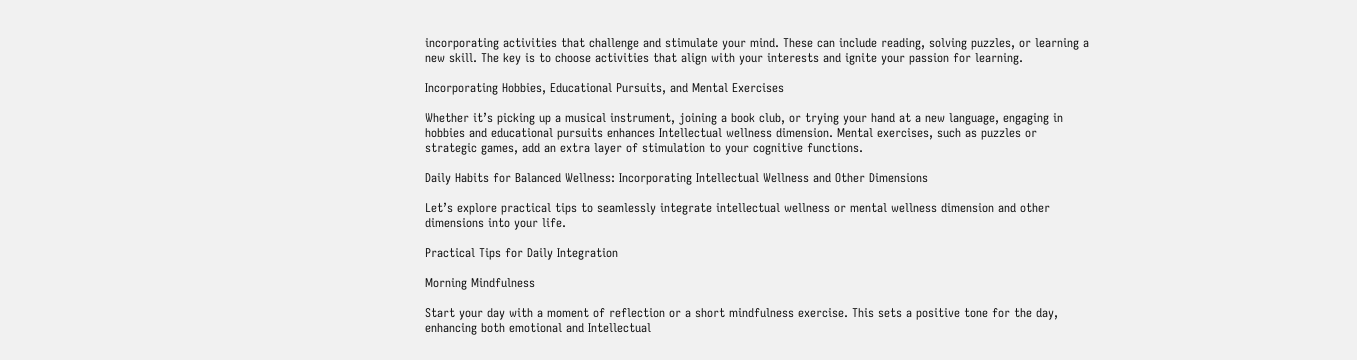incorporating activities that challenge and stimulate your mind. These can include reading, solving puzzles, or learning a new skill. The key is to choose activities that align with your interests and ignite your passion for learning.

Incorporating Hobbies, Educational Pursuits, and Mental Exercises

Whether it’s picking up a musical instrument, joining a book club, or trying your hand at a new language, engaging in hobbies and educational pursuits enhances Intellectual wellness dimension. Mental exercises, such as puzzles or strategic games, add an extra layer of stimulation to your cognitive functions.

Daily Habits for Balanced Wellness: Incorporating Intellectual Wellness and Other Dimensions

Let’s explore practical tips to seamlessly integrate intellectual wellness or mental wellness dimension and other dimensions into your life.

Practical Tips for Daily Integration

Morning Mindfulness

Start your day with a moment of reflection or a short mindfulness exercise. This sets a positive tone for the day, enhancing both emotional and Intellectual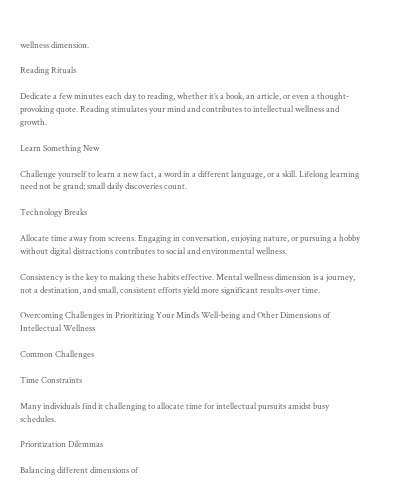wellness dimension.

Reading Rituals

Dedicate a few minutes each day to reading, whether it’s a book, an article, or even a thought-provoking quote. Reading stimulates your mind and contributes to intellectual wellness and growth.

Learn Something New

Challenge yourself to learn a new fact, a word in a different language, or a skill. Lifelong learning need not be grand; small daily discoveries count.

Technology Breaks

Allocate time away from screens. Engaging in conversation, enjoying nature, or pursuing a hobby without digital distractions contributes to social and environmental wellness.

Consistency is the key to making these habits effective. Mental wellness dimension is a journey, not a destination, and small, consistent efforts yield more significant results over time.

Overcoming Challenges in Prioritizing Your Mind’s Well-being and Other Dimensions of Intellectual Wellness

Common Challenges

Time Constraints

Many individuals find it challenging to allocate time for intellectual pursuits amidst busy schedules.

Prioritization Dilemmas

Balancing different dimensions of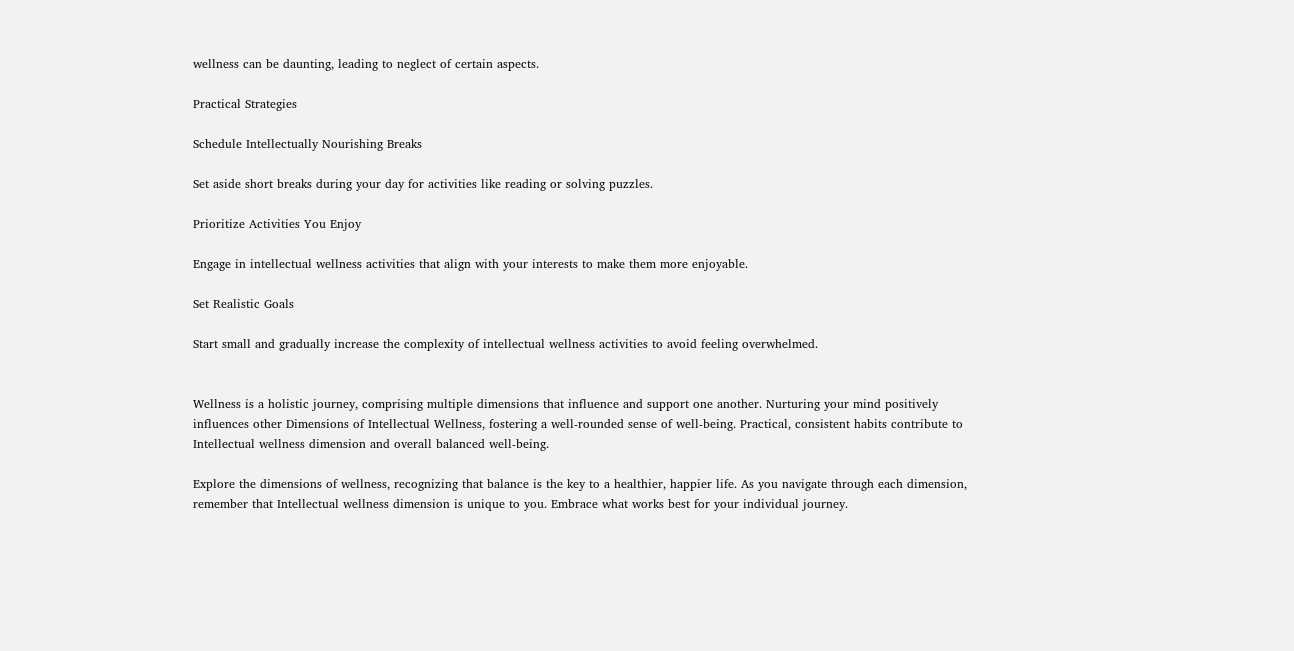wellness can be daunting, leading to neglect of certain aspects.

Practical Strategies

Schedule Intellectually Nourishing Breaks

Set aside short breaks during your day for activities like reading or solving puzzles.

Prioritize Activities You Enjoy

Engage in intellectual wellness activities that align with your interests to make them more enjoyable.

Set Realistic Goals

Start small and gradually increase the complexity of intellectual wellness activities to avoid feeling overwhelmed.


Wellness is a holistic journey, comprising multiple dimensions that influence and support one another. Nurturing your mind positively influences other Dimensions of Intellectual Wellness, fostering a well-rounded sense of well-being. Practical, consistent habits contribute to Intellectual wellness dimension and overall balanced well-being.

Explore the dimensions of wellness, recognizing that balance is the key to a healthier, happier life. As you navigate through each dimension, remember that Intellectual wellness dimension is unique to you. Embrace what works best for your individual journey.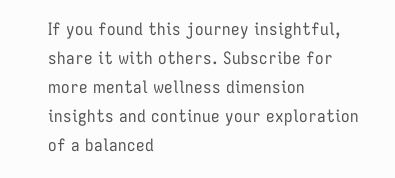If you found this journey insightful, share it with others. Subscribe for more mental wellness dimension insights and continue your exploration of a balanced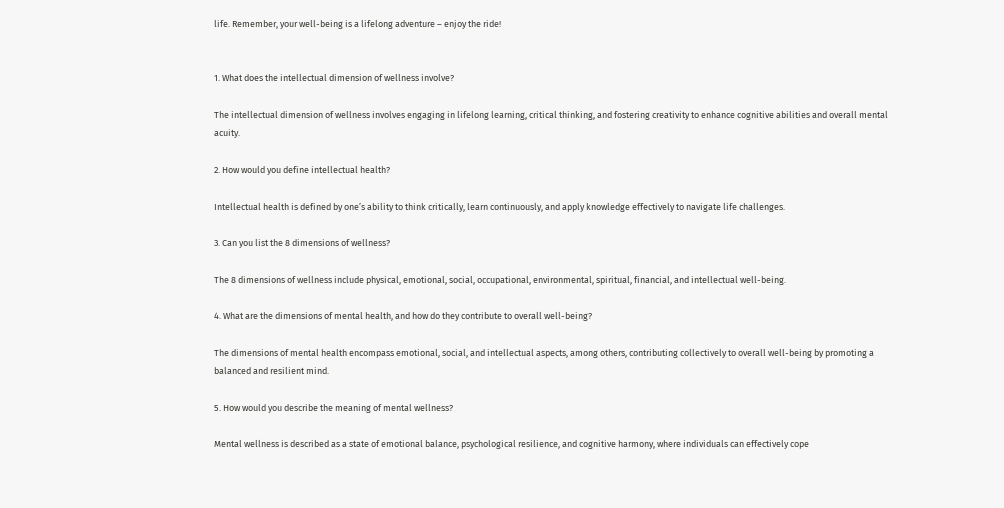life. Remember, your well-being is a lifelong adventure – enjoy the ride!


1. What does the intellectual dimension of wellness involve?

The intellectual dimension of wellness involves engaging in lifelong learning, critical thinking, and fostering creativity to enhance cognitive abilities and overall mental acuity.

2. How would you define intellectual health?

Intellectual health is defined by one’s ability to think critically, learn continuously, and apply knowledge effectively to navigate life challenges.

3. Can you list the 8 dimensions of wellness?

The 8 dimensions of wellness include physical, emotional, social, occupational, environmental, spiritual, financial, and intellectual well-being.

4. What are the dimensions of mental health, and how do they contribute to overall well-being?

The dimensions of mental health encompass emotional, social, and intellectual aspects, among others, contributing collectively to overall well-being by promoting a balanced and resilient mind.

5. How would you describe the meaning of mental wellness?

Mental wellness is described as a state of emotional balance, psychological resilience, and cognitive harmony, where individuals can effectively cope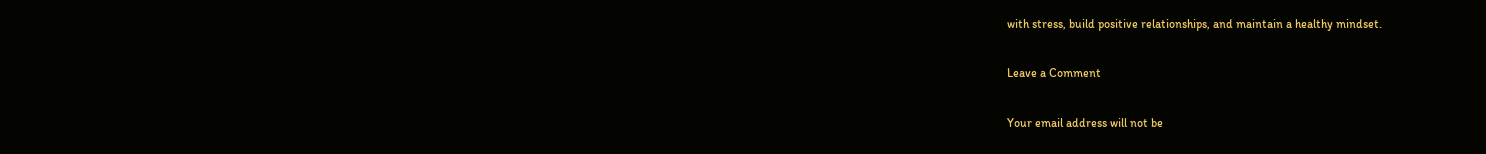with stress, build positive relationships, and maintain a healthy mindset.

Leave a Comment

Your email address will not be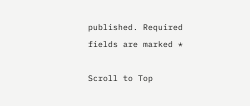published. Required fields are marked *

Scroll to Top